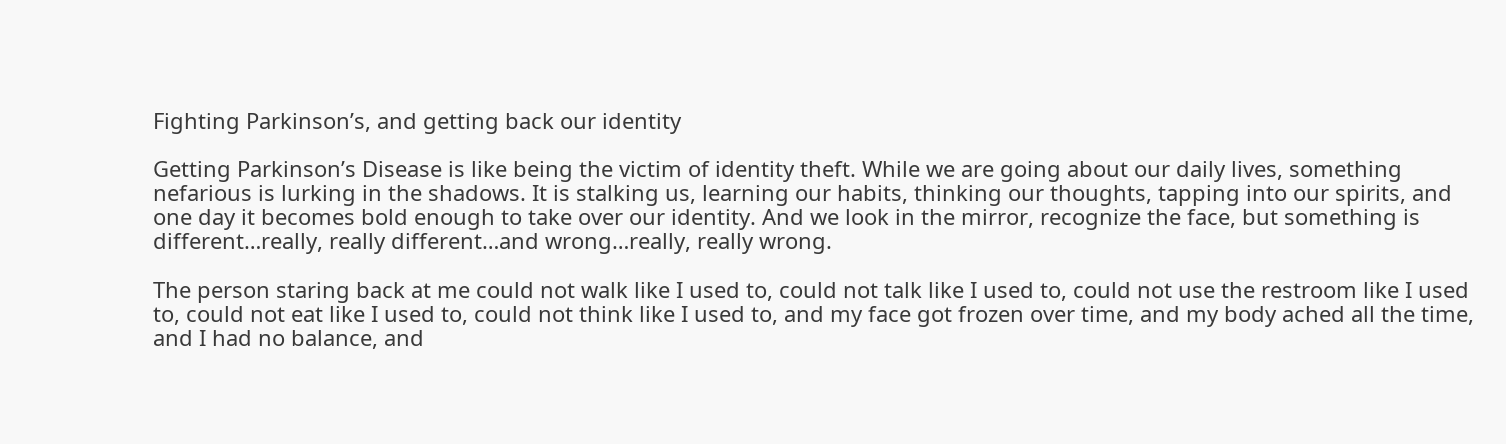Fighting Parkinson’s, and getting back our identity

Getting Parkinson’s Disease is like being the victim of identity theft. While we are going about our daily lives, something nefarious is lurking in the shadows. It is stalking us, learning our habits, thinking our thoughts, tapping into our spirits, and one day it becomes bold enough to take over our identity. And we look in the mirror, recognize the face, but something is different…really, really different…and wrong…really, really wrong.

The person staring back at me could not walk like I used to, could not talk like I used to, could not use the restroom like I used to, could not eat like I used to, could not think like I used to, and my face got frozen over time, and my body ached all the time, and I had no balance, and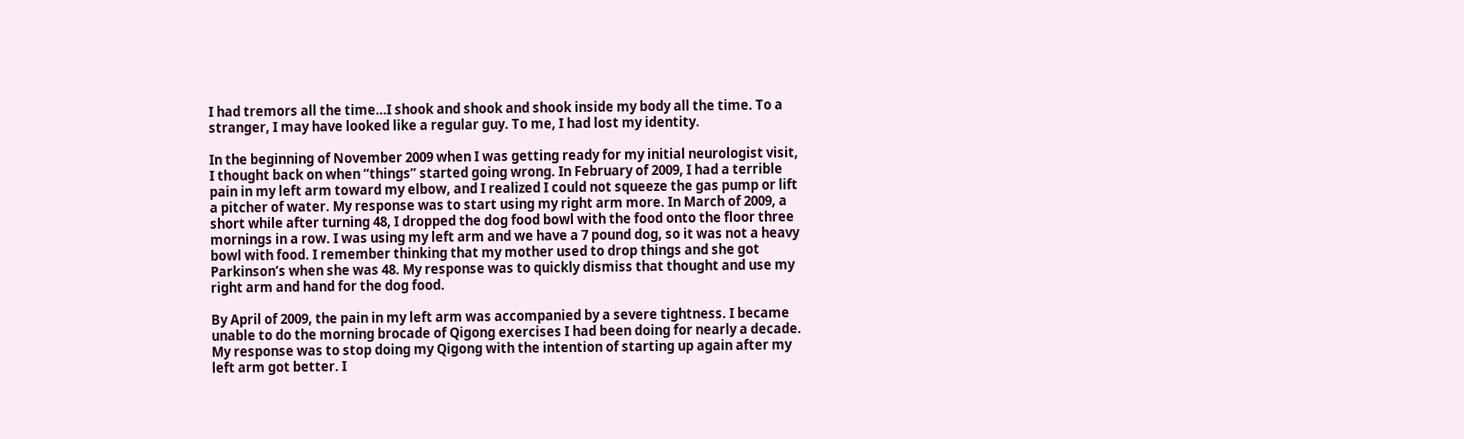I had tremors all the time…I shook and shook and shook inside my body all the time. To a stranger, I may have looked like a regular guy. To me, I had lost my identity.

In the beginning of November 2009 when I was getting ready for my initial neurologist visit, I thought back on when “things” started going wrong. In February of 2009, I had a terrible pain in my left arm toward my elbow, and I realized I could not squeeze the gas pump or lift a pitcher of water. My response was to start using my right arm more. In March of 2009, a short while after turning 48, I dropped the dog food bowl with the food onto the floor three mornings in a row. I was using my left arm and we have a 7 pound dog, so it was not a heavy bowl with food. I remember thinking that my mother used to drop things and she got Parkinson’s when she was 48. My response was to quickly dismiss that thought and use my right arm and hand for the dog food.

By April of 2009, the pain in my left arm was accompanied by a severe tightness. I became unable to do the morning brocade of Qigong exercises I had been doing for nearly a decade. My response was to stop doing my Qigong with the intention of starting up again after my left arm got better. I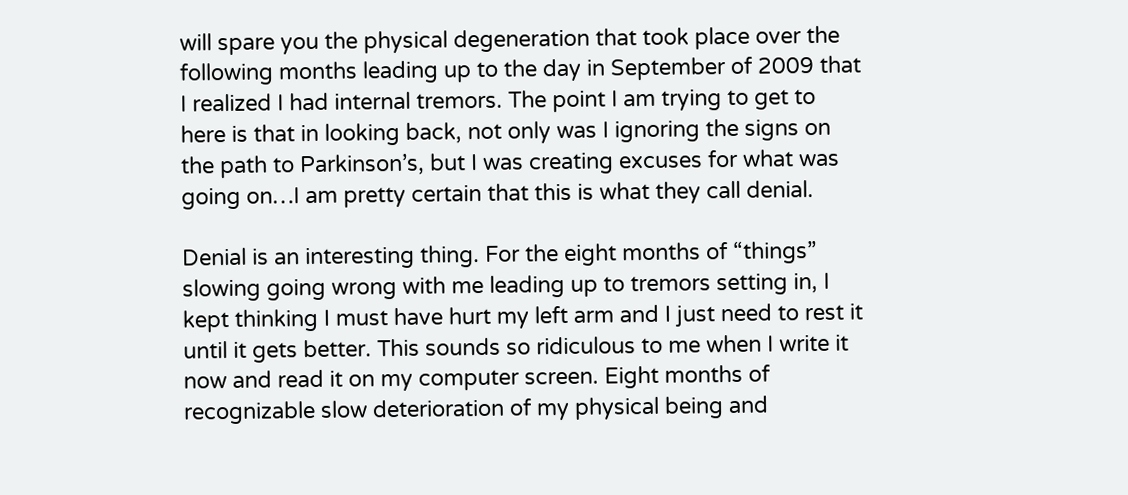will spare you the physical degeneration that took place over the following months leading up to the day in September of 2009 that I realized I had internal tremors. The point I am trying to get to here is that in looking back, not only was I ignoring the signs on the path to Parkinson’s, but I was creating excuses for what was going on…I am pretty certain that this is what they call denial.

Denial is an interesting thing. For the eight months of “things” slowing going wrong with me leading up to tremors setting in, I kept thinking I must have hurt my left arm and I just need to rest it until it gets better. This sounds so ridiculous to me when I write it now and read it on my computer screen. Eight months of recognizable slow deterioration of my physical being and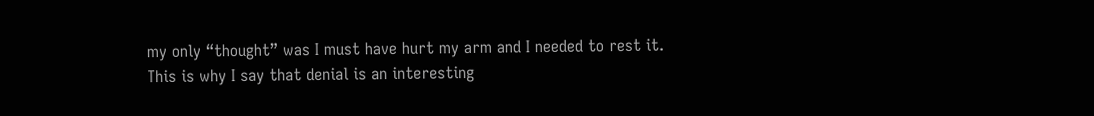my only “thought” was I must have hurt my arm and I needed to rest it. This is why I say that denial is an interesting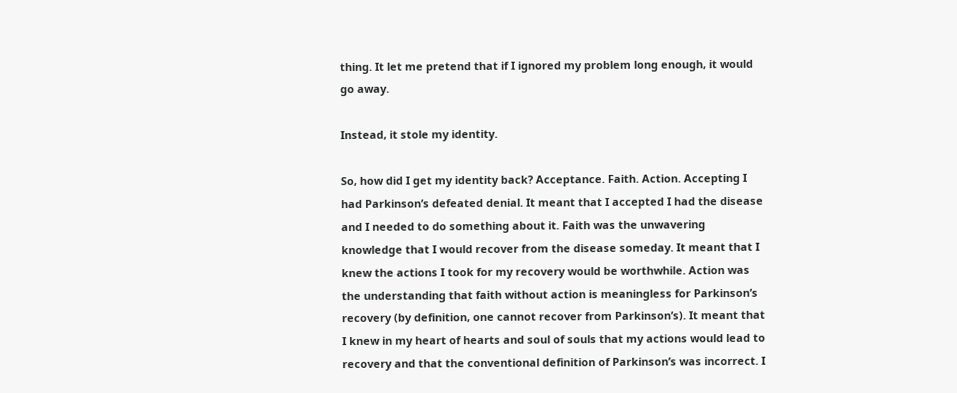thing. It let me pretend that if I ignored my problem long enough, it would go away.

Instead, it stole my identity.

So, how did I get my identity back? Acceptance. Faith. Action. Accepting I had Parkinson’s defeated denial. It meant that I accepted I had the disease and I needed to do something about it. Faith was the unwavering knowledge that I would recover from the disease someday. It meant that I knew the actions I took for my recovery would be worthwhile. Action was the understanding that faith without action is meaningless for Parkinson’s recovery (by definition, one cannot recover from Parkinson’s). It meant that I knew in my heart of hearts and soul of souls that my actions would lead to recovery and that the conventional definition of Parkinson’s was incorrect. I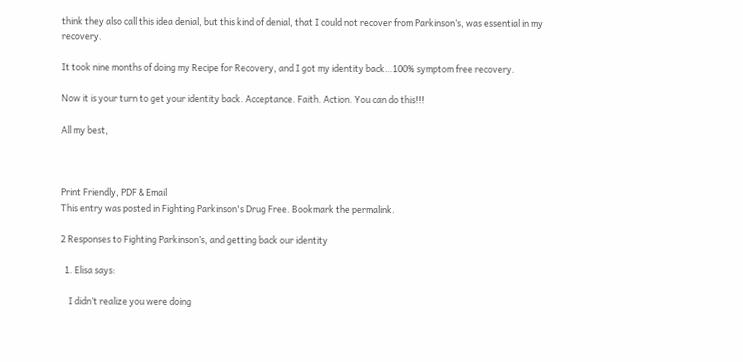think they also call this idea denial, but this kind of denial, that I could not recover from Parkinson’s, was essential in my recovery.

It took nine months of doing my Recipe for Recovery, and I got my identity back…100% symptom free recovery.

Now it is your turn to get your identity back. Acceptance. Faith. Action. You can do this!!!

All my best,



Print Friendly, PDF & Email
This entry was posted in Fighting Parkinson's Drug Free. Bookmark the permalink.

2 Responses to Fighting Parkinson’s, and getting back our identity

  1. Elisa says:

    I didn’t realize you were doing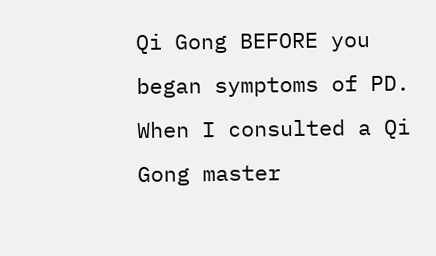Qi Gong BEFORE you began symptoms of PD. When I consulted a Qi Gong master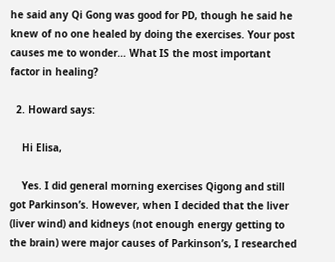he said any Qi Gong was good for PD, though he said he knew of no one healed by doing the exercises. Your post causes me to wonder… What IS the most important factor in healing?

  2. Howard says:

    Hi Elisa,

    Yes. I did general morning exercises Qigong and still got Parkinson’s. However, when I decided that the liver (liver wind) and kidneys (not enough energy getting to the brain) were major causes of Parkinson’s, I researched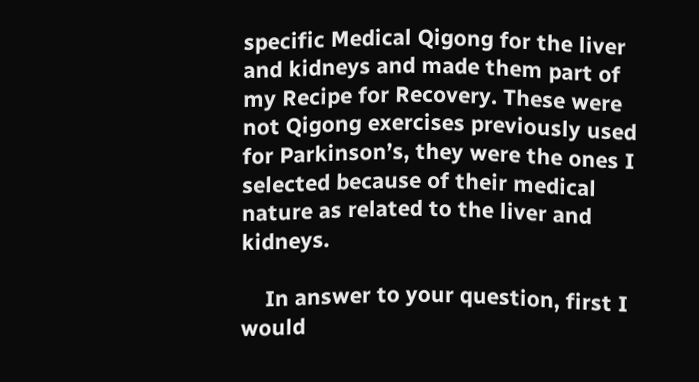specific Medical Qigong for the liver and kidneys and made them part of my Recipe for Recovery. These were not Qigong exercises previously used for Parkinson’s, they were the ones I selected because of their medical nature as related to the liver and kidneys.

    In answer to your question, first I would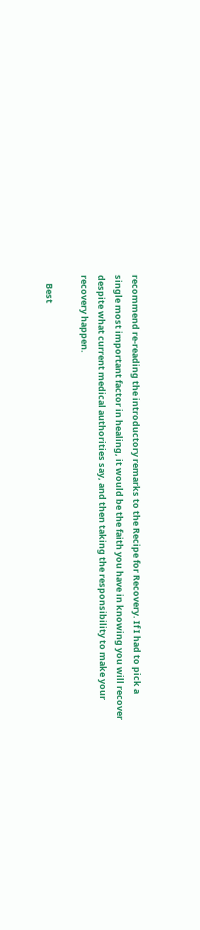recommend re-reading the introductory remarks to the Recipe for Recovery. If I had to pick a single most important factor in healing, it would be the faith you have in knowing you will recover despite what current medical authorities say, and then taking the responsibility to make your recovery happen.

    Best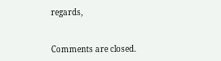regards,


Comments are closed.